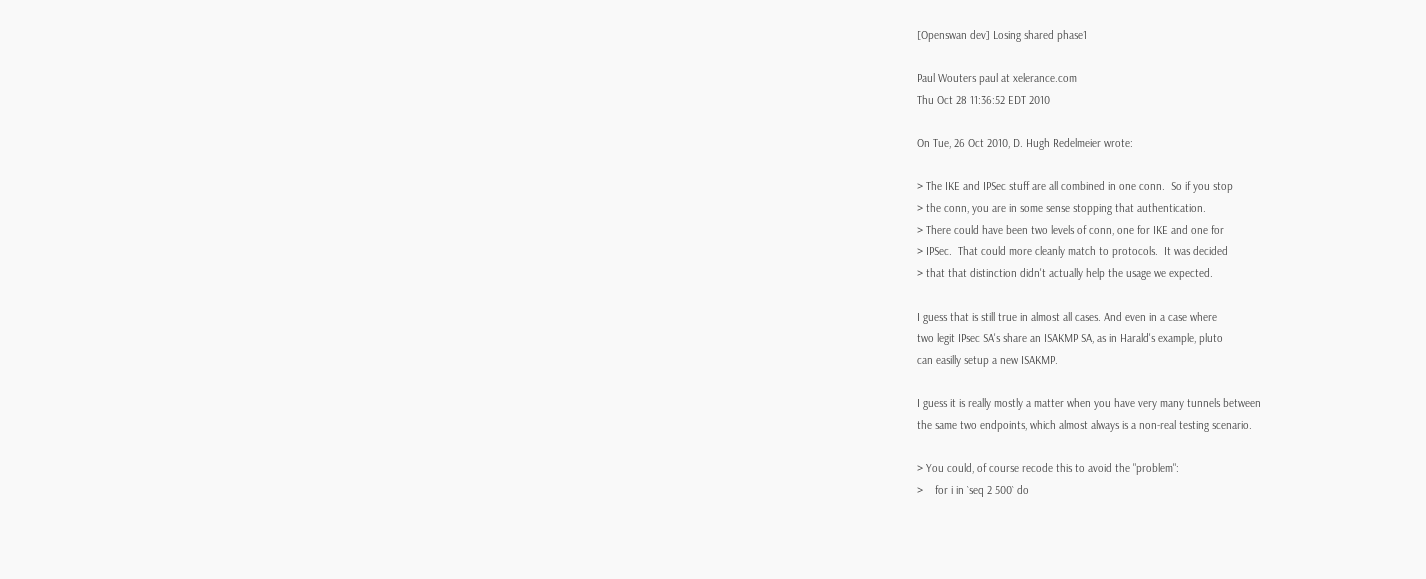[Openswan dev] Losing shared phase1

Paul Wouters paul at xelerance.com
Thu Oct 28 11:36:52 EDT 2010

On Tue, 26 Oct 2010, D. Hugh Redelmeier wrote:

> The IKE and IPSec stuff are all combined in one conn.  So if you stop
> the conn, you are in some sense stopping that authentication.
> There could have been two levels of conn, one for IKE and one for
> IPSec.  That could more cleanly match to protocols.  It was decided
> that that distinction didn't actually help the usage we expected.

I guess that is still true in almost all cases. And even in a case where
two legit IPsec SA's share an ISAKMP SA, as in Harald's example, pluto
can easilly setup a new ISAKMP.

I guess it is really mostly a matter when you have very many tunnels between
the same two endpoints, which almost always is a non-real testing scenario.

> You could, of course recode this to avoid the "problem":
>    for i in `seq 2 500` do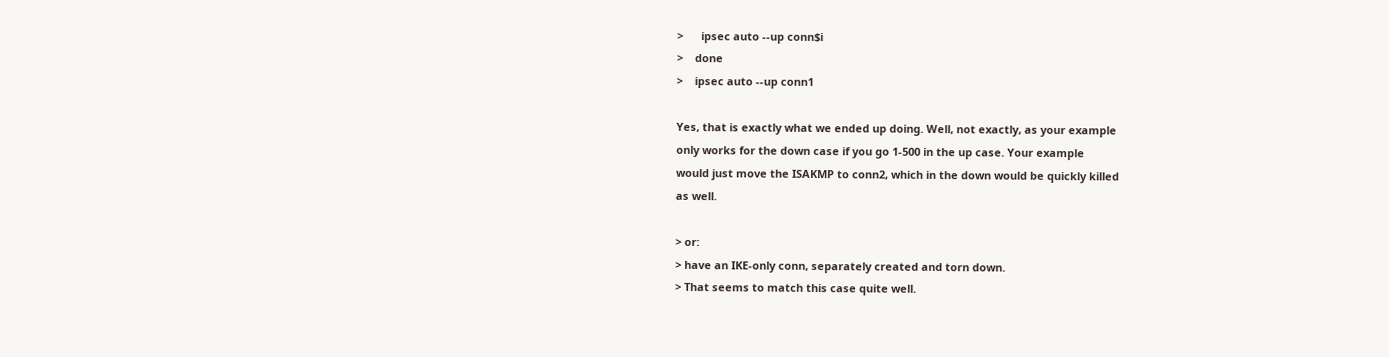>      ipsec auto --up conn$i
>    done
>    ipsec auto --up conn1

Yes, that is exactly what we ended up doing. Well, not exactly, as your example
only works for the down case if you go 1-500 in the up case. Your example
would just move the ISAKMP to conn2, which in the down would be quickly killed
as well.

> or:
> have an IKE-only conn, separately created and torn down.
> That seems to match this case quite well.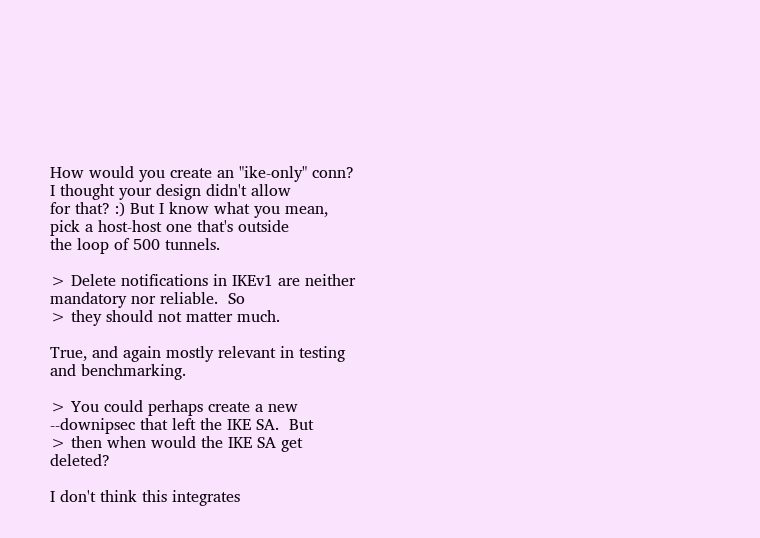How would you create an "ike-only" conn? I thought your design didn't allow
for that? :) But I know what you mean, pick a host-host one that's outside
the loop of 500 tunnels.

> Delete notifications in IKEv1 are neither mandatory nor reliable.  So
> they should not matter much.

True, and again mostly relevant in testing and benchmarking.

> You could perhaps create a new --downipsec that left the IKE SA.  But
> then when would the IKE SA get deleted?

I don't think this integrates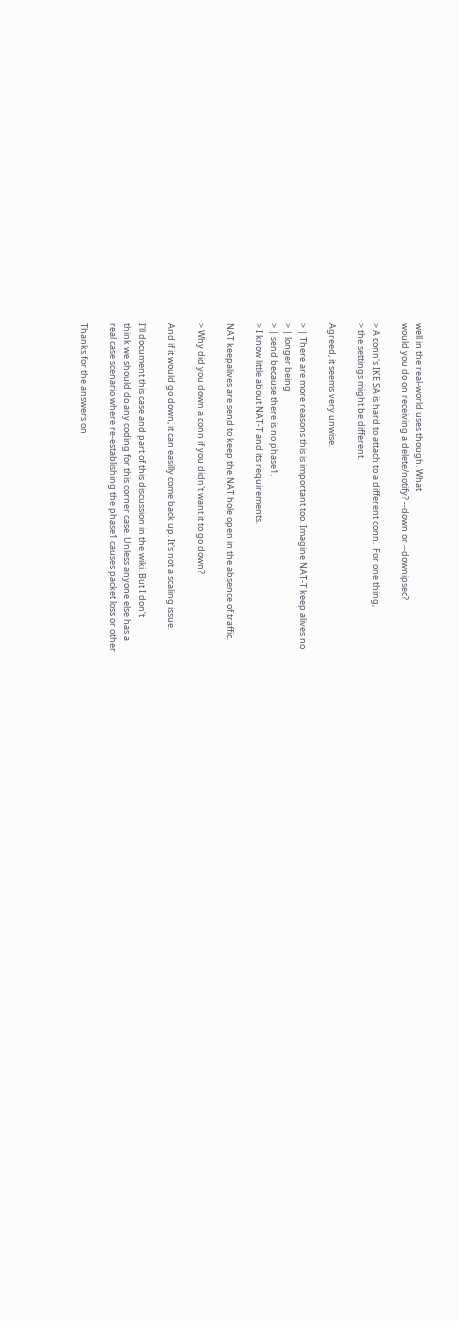well in the real-world uses though. What
would you do on receiving a delete/notify? --down or --downipsec?

> A conn's IKE SA is hard to attach to a different conn.  For one thing,
> the settings might be different.

Agreed, it seems very unwise.

> | There are more reasons this is important too. Imagine NAT-T keep alives no
> | longer being
> | send because there is no phase1.
> I know little about NAT-T and its requirements.

NAT keepalives are send to keep the NAT hole open in the absence of traffic.

> Why did you down a conn if you didn't want it to go down?

And if it would go down, it can easilly come back up. It's not a scaling issue.

I'll document this case and part of this discussion in the wiki. But I don't
think we should do any coding for this corner case. Unless anyone else has a
real case scenario where re-establishing the phase1 causes packet loss or other

Thanks for the answers on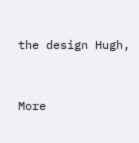the design Hugh,


More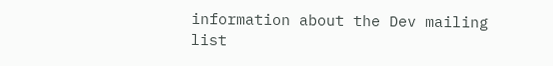information about the Dev mailing list